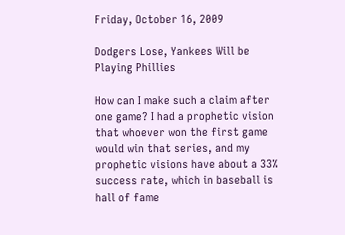Friday, October 16, 2009

Dodgers Lose, Yankees Will be Playing Phillies

How can I make such a claim after one game? I had a prophetic vision that whoever won the first game would win that series, and my prophetic visions have about a 33% success rate, which in baseball is hall of fame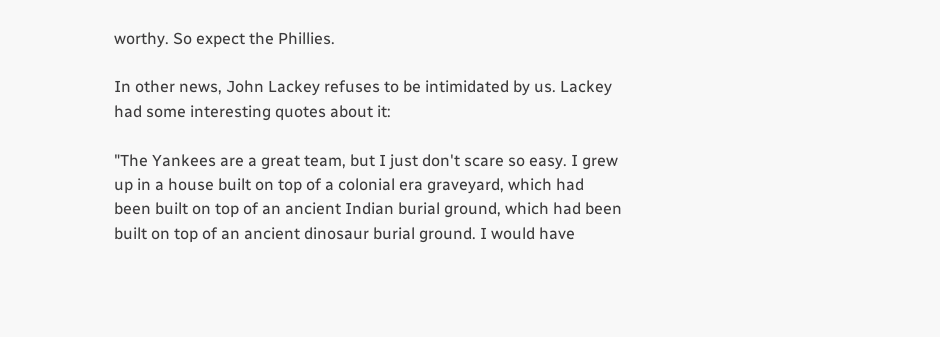worthy. So expect the Phillies.

In other news, John Lackey refuses to be intimidated by us. Lackey had some interesting quotes about it:

"The Yankees are a great team, but I just don't scare so easy. I grew up in a house built on top of a colonial era graveyard, which had been built on top of an ancient Indian burial ground, which had been built on top of an ancient dinosaur burial ground. I would have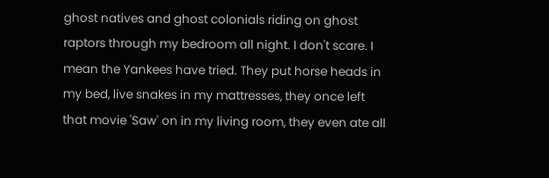ghost natives and ghost colonials riding on ghost raptors through my bedroom all night. I don't scare. I mean the Yankees have tried. They put horse heads in my bed, live snakes in my mattresses, they once left that movie 'Saw' on in my living room, they even ate all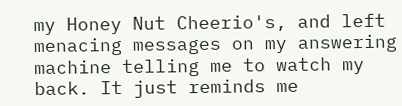my Honey Nut Cheerio's, and left menacing messages on my answering machine telling me to watch my back. It just reminds me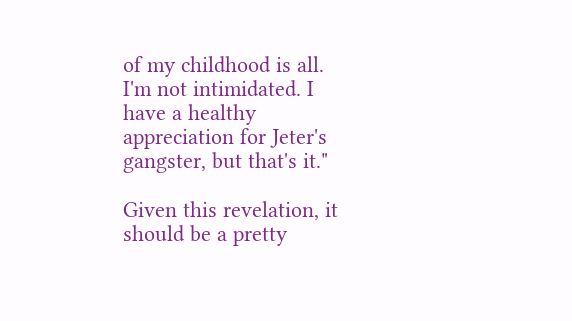of my childhood is all. I'm not intimidated. I have a healthy appreciation for Jeter's gangster, but that's it."

Given this revelation, it should be a pretty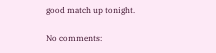good match up tonight.

No comments: